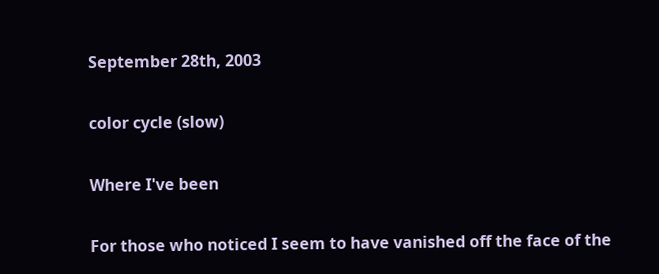September 28th, 2003

color cycle (slow)

Where I've been

For those who noticed I seem to have vanished off the face of the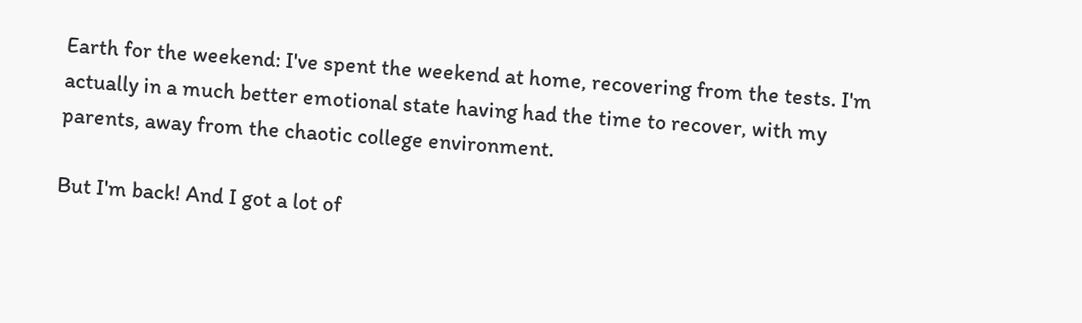Earth for the weekend: I've spent the weekend at home, recovering from the tests. I'm actually in a much better emotional state having had the time to recover, with my parents, away from the chaotic college environment.

But I'm back! And I got a lot of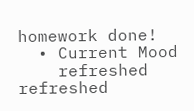homework done!
  • Current Mood
    refreshed refreshed